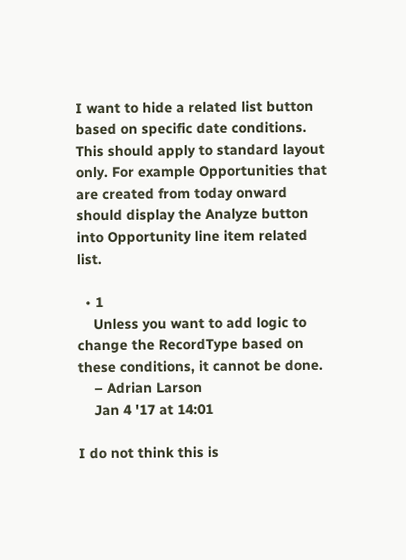I want to hide a related list button based on specific date conditions. This should apply to standard layout only. For example Opportunities that are created from today onward should display the Analyze button into Opportunity line item related list.

  • 1
    Unless you want to add logic to change the RecordType based on these conditions, it cannot be done.
    – Adrian Larson
    Jan 4 '17 at 14:01

I do not think this is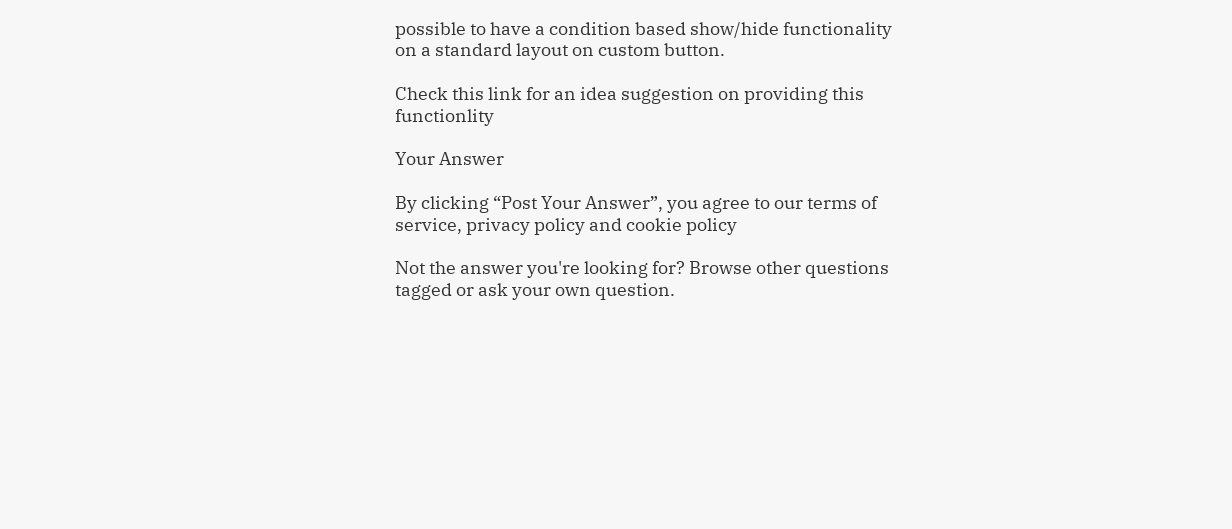possible to have a condition based show/hide functionality on a standard layout on custom button.

Check this link for an idea suggestion on providing this functionlity

Your Answer

By clicking “Post Your Answer”, you agree to our terms of service, privacy policy and cookie policy

Not the answer you're looking for? Browse other questions tagged or ask your own question.